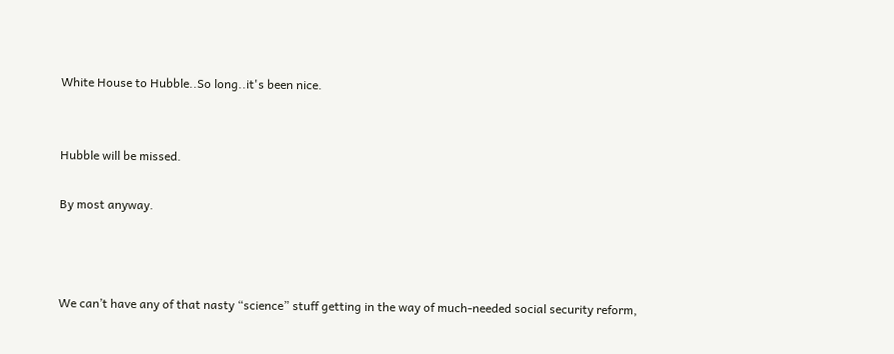White House to Hubble..So long..it's been nice.


Hubble will be missed.

By most anyway.



We can’t have any of that nasty “science” stuff getting in the way of much-needed social security reform,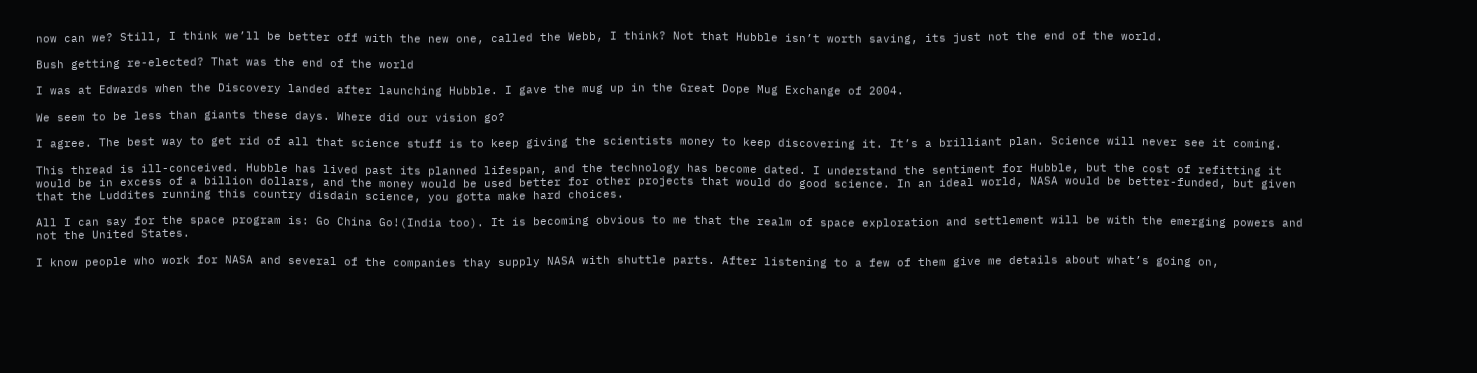now can we? Still, I think we’ll be better off with the new one, called the Webb, I think? Not that Hubble isn’t worth saving, its just not the end of the world.

Bush getting re-elected? That was the end of the world

I was at Edwards when the Discovery landed after launching Hubble. I gave the mug up in the Great Dope Mug Exchange of 2004.

We seem to be less than giants these days. Where did our vision go?

I agree. The best way to get rid of all that science stuff is to keep giving the scientists money to keep discovering it. It’s a brilliant plan. Science will never see it coming.

This thread is ill-conceived. Hubble has lived past its planned lifespan, and the technology has become dated. I understand the sentiment for Hubble, but the cost of refitting it would be in excess of a billion dollars, and the money would be used better for other projects that would do good science. In an ideal world, NASA would be better-funded, but given that the Luddites running this country disdain science, you gotta make hard choices.

All I can say for the space program is: Go China Go!(India too). It is becoming obvious to me that the realm of space exploration and settlement will be with the emerging powers and not the United States.

I know people who work for NASA and several of the companies thay supply NASA with shuttle parts. After listening to a few of them give me details about what’s going on,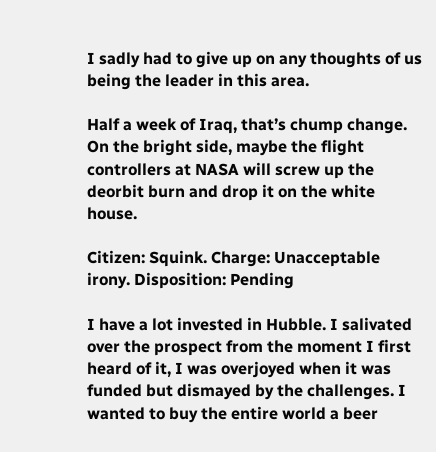I sadly had to give up on any thoughts of us being the leader in this area.

Half a week of Iraq, that’s chump change. On the bright side, maybe the flight controllers at NASA will screw up the deorbit burn and drop it on the white house.

Citizen: Squink. Charge: Unacceptable irony. Disposition: Pending

I have a lot invested in Hubble. I salivated over the prospect from the moment I first heard of it, I was overjoyed when it was funded but dismayed by the challenges. I wanted to buy the entire world a beer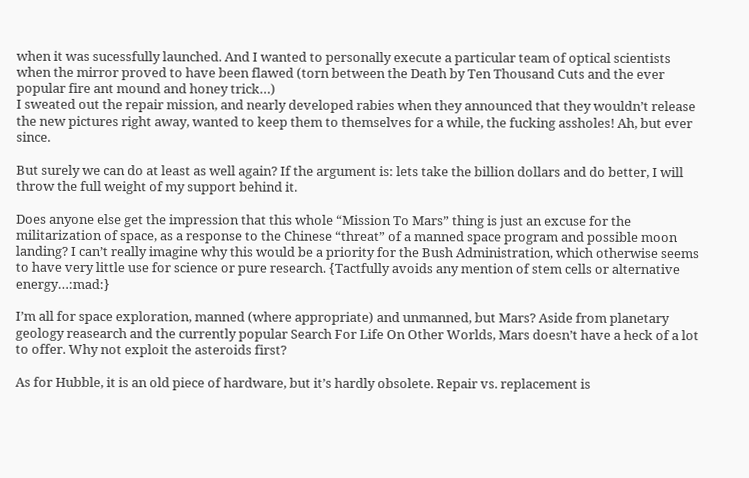when it was sucessfully launched. And I wanted to personally execute a particular team of optical scientists when the mirror proved to have been flawed (torn between the Death by Ten Thousand Cuts and the ever popular fire ant mound and honey trick…)
I sweated out the repair mission, and nearly developed rabies when they announced that they wouldn’t release the new pictures right away, wanted to keep them to themselves for a while, the fucking assholes! Ah, but ever since.

But surely we can do at least as well again? If the argument is: lets take the billion dollars and do better, I will throw the full weight of my support behind it.

Does anyone else get the impression that this whole “Mission To Mars” thing is just an excuse for the militarization of space, as a response to the Chinese “threat” of a manned space program and possible moon landing? I can’t really imagine why this would be a priority for the Bush Administration, which otherwise seems to have very little use for science or pure research. {Tactfully avoids any mention of stem cells or alternative energy…:mad:}

I’m all for space exploration, manned (where appropriate) and unmanned, but Mars? Aside from planetary geology reasearch and the currently popular Search For Life On Other Worlds, Mars doesn’t have a heck of a lot to offer. Why not exploit the asteroids first?

As for Hubble, it is an old piece of hardware, but it’s hardly obsolete. Repair vs. replacement is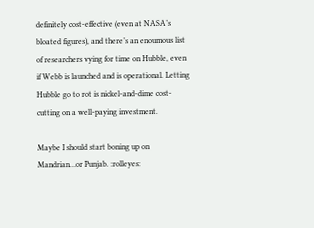definitely cost-effective (even at NASA’s bloated figures), and there’s an enoumous list of researchers vying for time on Hubble, even if Webb is launched and is operational. Letting Hubble go to rot is nickel-and-dime cost-cutting on a well-paying investment.

Maybe I should start boning up on Mandrian…or Punjab. :rolleyes: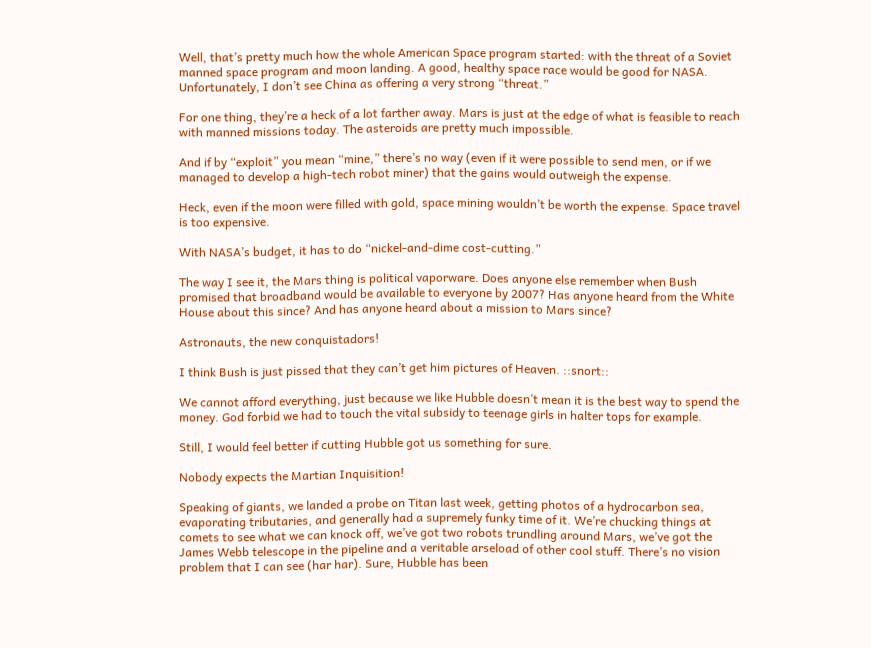Well, that’s pretty much how the whole American Space program started: with the threat of a Soviet manned space program and moon landing. A good, healthy space race would be good for NASA. Unfortunately, I don’t see China as offering a very strong “threat.”

For one thing, they’re a heck of a lot farther away. Mars is just at the edge of what is feasible to reach with manned missions today. The asteroids are pretty much impossible.

And if by “exploit” you mean “mine,” there’s no way (even if it were possible to send men, or if we managed to develop a high-tech robot miner) that the gains would outweigh the expense.

Heck, even if the moon were filled with gold, space mining wouldn’t be worth the expense. Space travel is too expensive.

With NASA’s budget, it has to do “nickel-and-dime cost-cutting.”

The way I see it, the Mars thing is political vaporware. Does anyone else remember when Bush promised that broadband would be available to everyone by 2007? Has anyone heard from the White House about this since? And has anyone heard about a mission to Mars since?

Astronauts, the new conquistadors!

I think Bush is just pissed that they can’t get him pictures of Heaven. ::snort::

We cannot afford everything, just because we like Hubble doesn’t mean it is the best way to spend the money. God forbid we had to touch the vital subsidy to teenage girls in halter tops for example.

Still, I would feel better if cutting Hubble got us something for sure.

Nobody expects the Martian Inquisition!

Speaking of giants, we landed a probe on Titan last week, getting photos of a hydrocarbon sea, evaporating tributaries, and generally had a supremely funky time of it. We’re chucking things at comets to see what we can knock off, we’ve got two robots trundling around Mars, we’ve got the James Webb telescope in the pipeline and a veritable arseload of other cool stuff. There’s no vision problem that I can see (har har). Sure, Hubble has been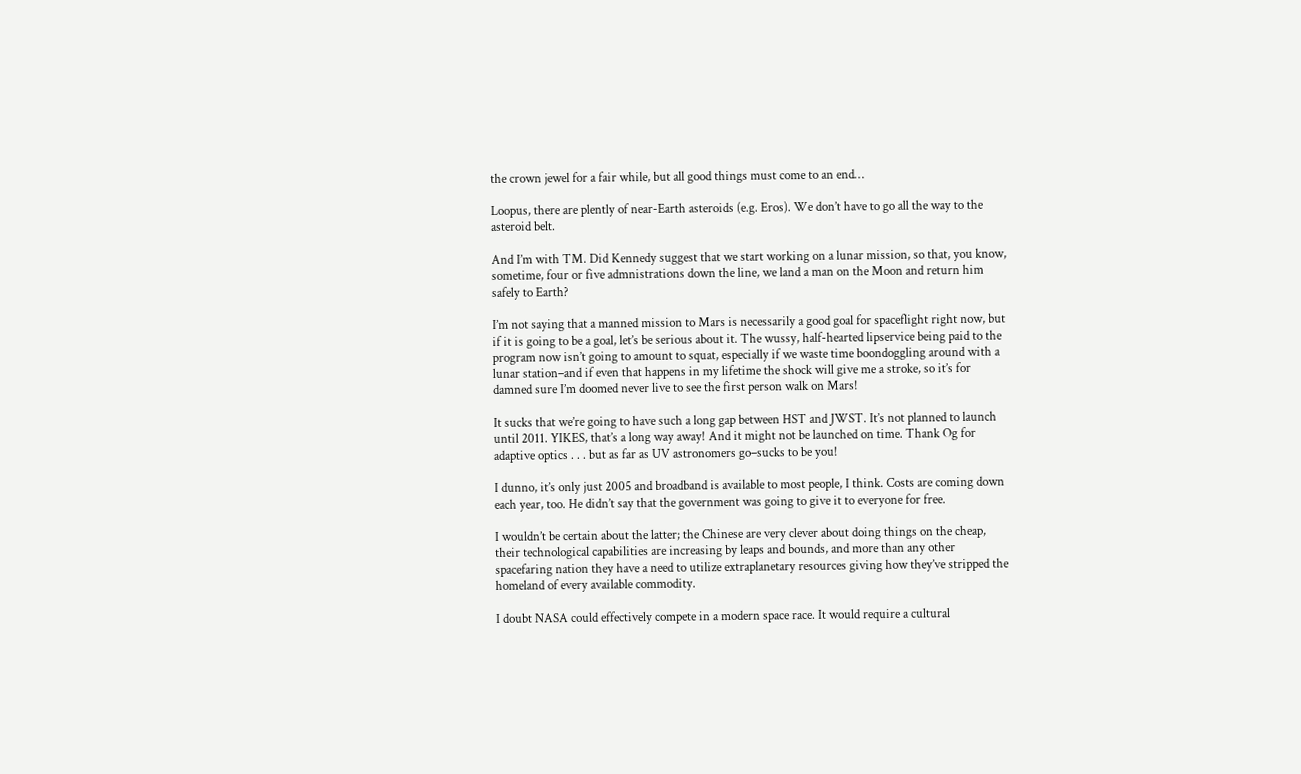the crown jewel for a fair while, but all good things must come to an end…

Loopus, there are plently of near-Earth asteroids (e.g. Eros). We don’t have to go all the way to the asteroid belt.

And I’m with TM. Did Kennedy suggest that we start working on a lunar mission, so that, you know, sometime, four or five admnistrations down the line, we land a man on the Moon and return him safely to Earth?

I’m not saying that a manned mission to Mars is necessarily a good goal for spaceflight right now, but if it is going to be a goal, let’s be serious about it. The wussy, half-hearted lipservice being paid to the program now isn’t going to amount to squat, especially if we waste time boondoggling around with a lunar station–and if even that happens in my lifetime the shock will give me a stroke, so it’s for damned sure I’m doomed never live to see the first person walk on Mars!

It sucks that we’re going to have such a long gap between HST and JWST. It’s not planned to launch until 2011. YIKES, that’s a long way away! And it might not be launched on time. Thank Og for adaptive optics . . . but as far as UV astronomers go–sucks to be you!

I dunno, it’s only just 2005 and broadband is available to most people, I think. Costs are coming down each year, too. He didn’t say that the government was going to give it to everyone for free.

I wouldn’t be certain about the latter; the Chinese are very clever about doing things on the cheap, their technological capabilities are increasing by leaps and bounds, and more than any other spacefaring nation they have a need to utilize extraplanetary resources giving how they’ve stripped the homeland of every available commodity.

I doubt NASA could effectively compete in a modern space race. It would require a cultural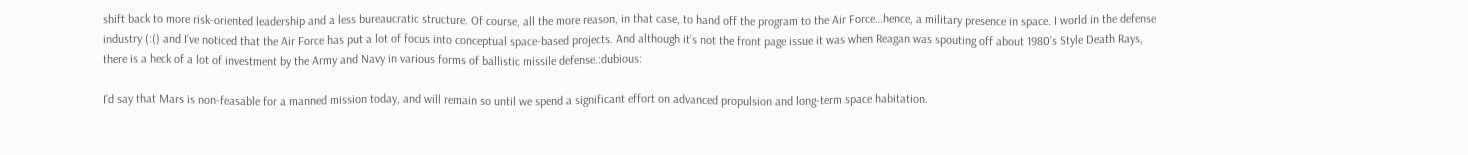shift back to more risk-oriented leadership and a less bureaucratic structure. Of course, all the more reason, in that case, to hand off the program to the Air Force…hence, a military presence in space. I world in the defense industry (:() and I’ve noticed that the Air Force has put a lot of focus into conceptual space-based projects. And although it’s not the front page issue it was when Reagan was spouting off about 1980’s Style Death Rays, there is a heck of a lot of investment by the Army and Navy in various forms of ballistic missile defense.:dubious:

I’d say that Mars is non-feasable for a manned mission today, and will remain so until we spend a significant effort on advanced propulsion and long-term space habitation.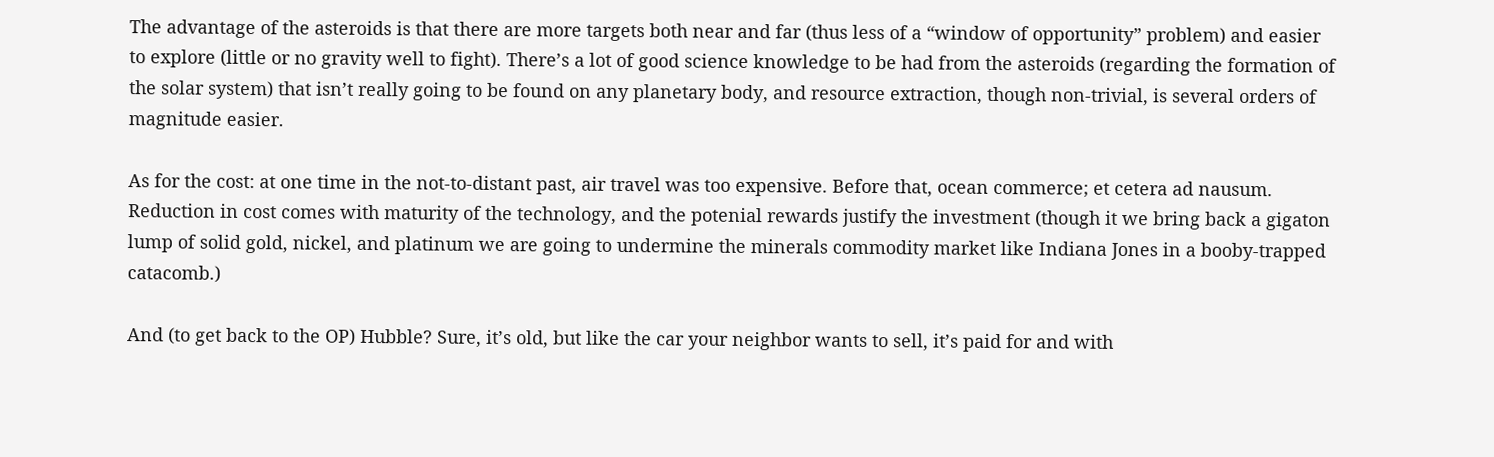The advantage of the asteroids is that there are more targets both near and far (thus less of a “window of opportunity” problem) and easier to explore (little or no gravity well to fight). There’s a lot of good science knowledge to be had from the asteroids (regarding the formation of the solar system) that isn’t really going to be found on any planetary body, and resource extraction, though non-trivial, is several orders of magnitude easier.

As for the cost: at one time in the not-to-distant past, air travel was too expensive. Before that, ocean commerce; et cetera ad nausum. Reduction in cost comes with maturity of the technology, and the potenial rewards justify the investment (though it we bring back a gigaton lump of solid gold, nickel, and platinum we are going to undermine the minerals commodity market like Indiana Jones in a booby-trapped catacomb.)

And (to get back to the OP) Hubble? Sure, it’s old, but like the car your neighbor wants to sell, it’s paid for and with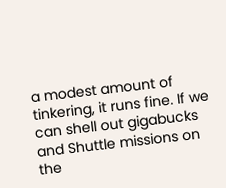a modest amount of tinkering, it runs fine. If we can shell out gigabucks and Shuttle missions on the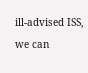ill-advised ISS, we can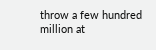throw a few hundred million at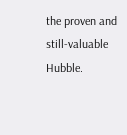the proven and still-valuable Hubble.